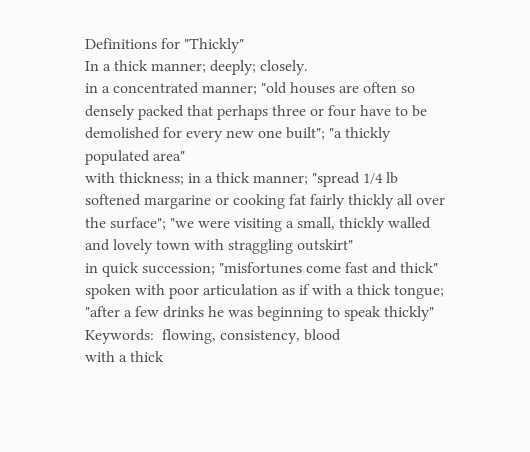Definitions for "Thickly"
In a thick manner; deeply; closely.
in a concentrated manner; "old houses are often so densely packed that perhaps three or four have to be demolished for every new one built"; "a thickly populated area"
with thickness; in a thick manner; "spread 1/4 lb softened margarine or cooking fat fairly thickly all over the surface"; "we were visiting a small, thickly walled and lovely town with straggling outskirt"
in quick succession; "misfortunes come fast and thick"
spoken with poor articulation as if with a thick tongue; "after a few drinks he was beginning to speak thickly"
Keywords:  flowing, consistency, blood
with a thick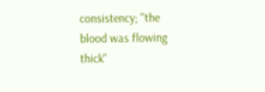consistency; "the blood was flowing thick"